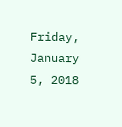Friday, January 5, 2018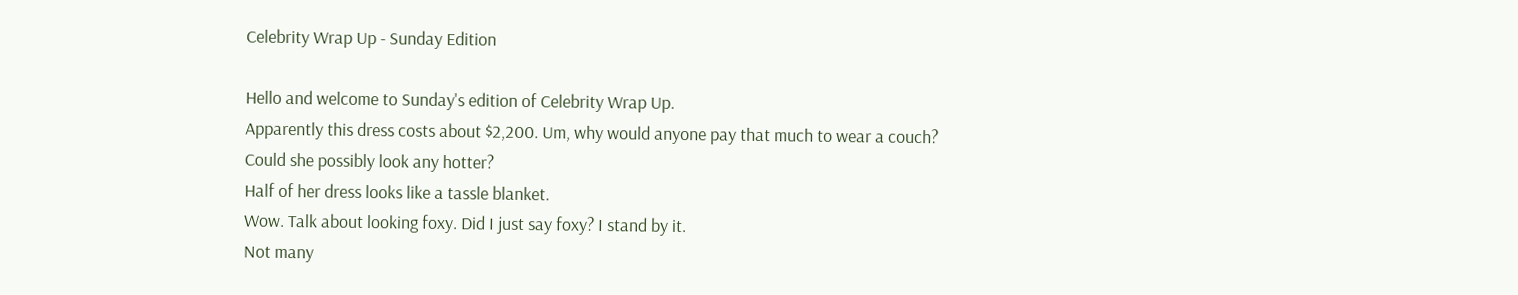Celebrity Wrap Up - Sunday Edition

Hello and welcome to Sunday's edition of Celebrity Wrap Up.
Apparently this dress costs about $2,200. Um, why would anyone pay that much to wear a couch?
Could she possibly look any hotter?
Half of her dress looks like a tassle blanket.
Wow. Talk about looking foxy. Did I just say foxy? I stand by it.
Not many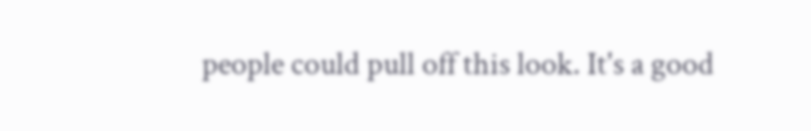people could pull off this look. It's a good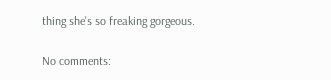thing she's so freaking gorgeous.

No comments: